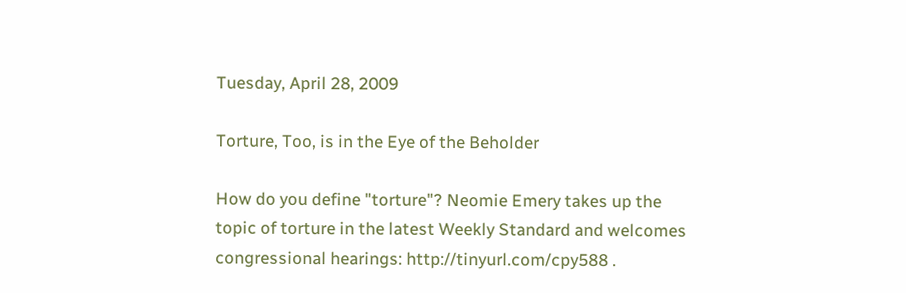Tuesday, April 28, 2009

Torture, Too, is in the Eye of the Beholder

How do you define "torture"? Neomie Emery takes up the topic of torture in the latest Weekly Standard and welcomes congressional hearings: http://tinyurl.com/cpy588 .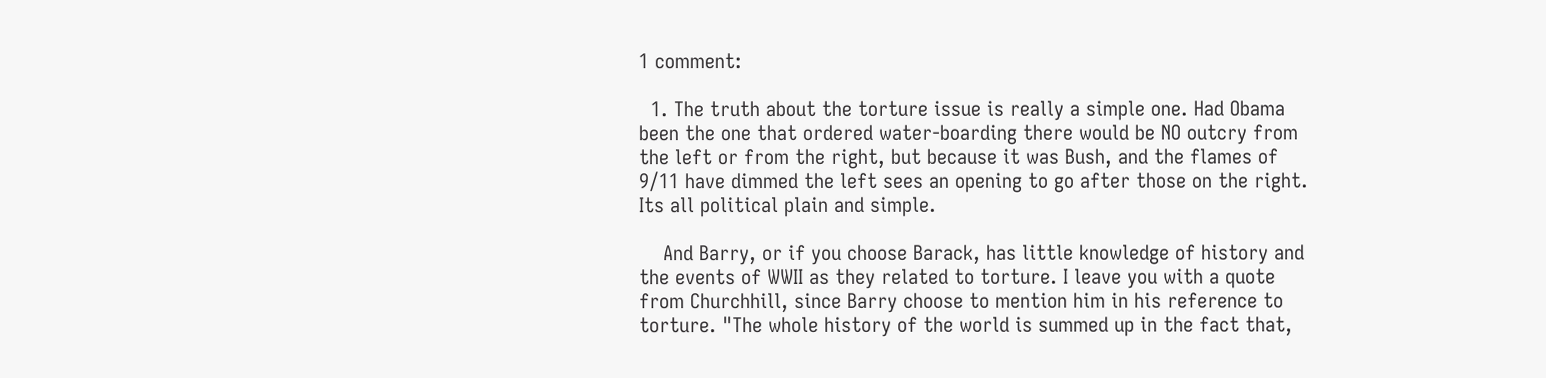1 comment:

  1. The truth about the torture issue is really a simple one. Had Obama been the one that ordered water-boarding there would be NO outcry from the left or from the right, but because it was Bush, and the flames of 9/11 have dimmed the left sees an opening to go after those on the right. Its all political plain and simple.

    And Barry, or if you choose Barack, has little knowledge of history and the events of WWII as they related to torture. I leave you with a quote from Churchhill, since Barry choose to mention him in his reference to torture. "The whole history of the world is summed up in the fact that,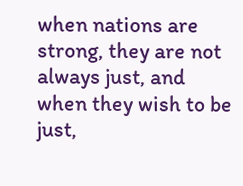when nations are strong, they are not always just, and when they wish to be just,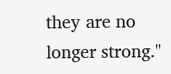they are no longer strong."